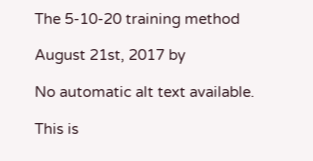The 5-10-20 training method

August 21st, 2017 by

No automatic alt text available.

This is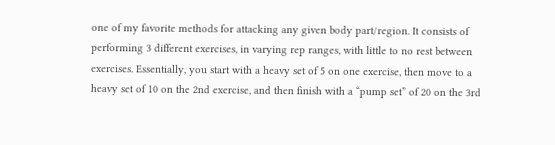one of my favorite methods for attacking any given body part/region. It consists of performing 3 different exercises, in varying rep ranges, with little to no rest between exercises. Essentially, you start with a heavy set of 5 on one exercise, then move to a heavy set of 10 on the 2nd exercise, and then finish with a “pump set” of 20 on the 3rd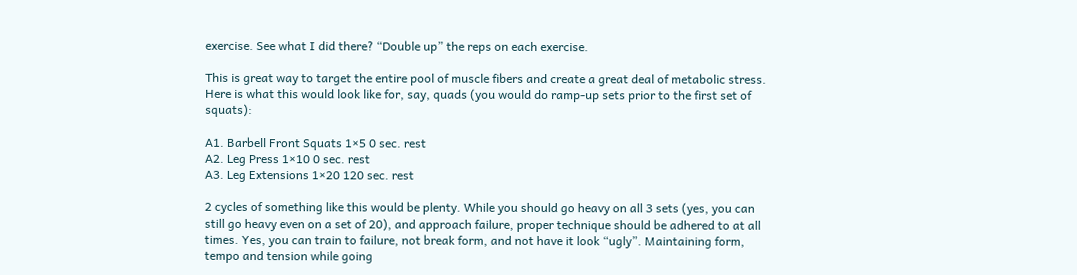exercise. See what I did there? “Double up” the reps on each exercise.

This is great way to target the entire pool of muscle fibers and create a great deal of metabolic stress. Here is what this would look like for, say, quads (you would do ramp-up sets prior to the first set of squats):

A1. Barbell Front Squats 1×5 0 sec. rest
A2. Leg Press 1×10 0 sec. rest
A3. Leg Extensions 1×20 120 sec. rest

2 cycles of something like this would be plenty. While you should go heavy on all 3 sets (yes, you can still go heavy even on a set of 20), and approach failure, proper technique should be adhered to at all times. Yes, you can train to failure, not break form, and not have it look “ugly”. Maintaining form, tempo and tension while going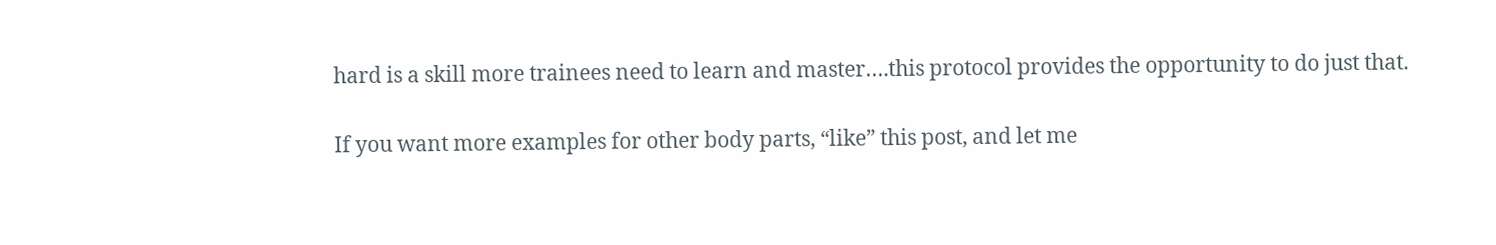hard is a skill more trainees need to learn and master….this protocol provides the opportunity to do just that.

If you want more examples for other body parts, “like” this post, and let me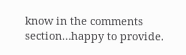know in the comments section…happy to provide.